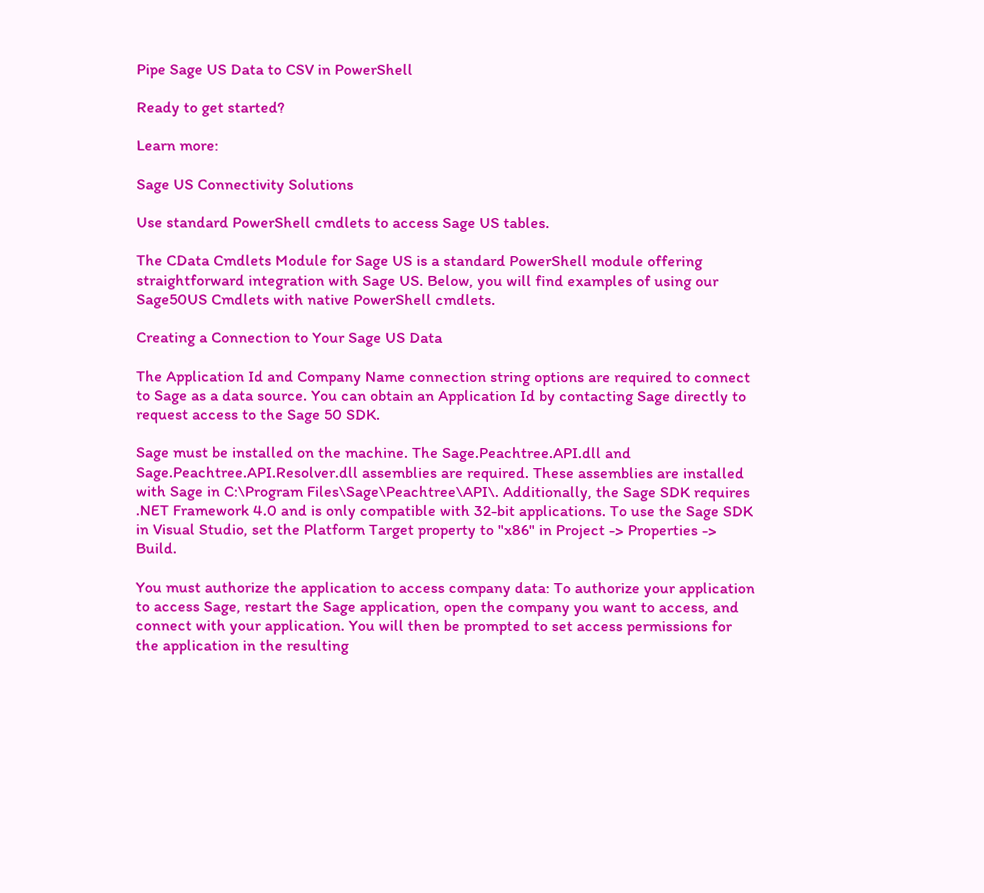Pipe Sage US Data to CSV in PowerShell

Ready to get started?

Learn more:

Sage US Connectivity Solutions

Use standard PowerShell cmdlets to access Sage US tables.

The CData Cmdlets Module for Sage US is a standard PowerShell module offering straightforward integration with Sage US. Below, you will find examples of using our Sage50US Cmdlets with native PowerShell cmdlets.

Creating a Connection to Your Sage US Data

The Application Id and Company Name connection string options are required to connect to Sage as a data source. You can obtain an Application Id by contacting Sage directly to request access to the Sage 50 SDK.

Sage must be installed on the machine. The Sage.Peachtree.API.dll and Sage.Peachtree.API.Resolver.dll assemblies are required. These assemblies are installed with Sage in C:\Program Files\Sage\Peachtree\API\. Additionally, the Sage SDK requires .NET Framework 4.0 and is only compatible with 32-bit applications. To use the Sage SDK in Visual Studio, set the Platform Target property to "x86" in Project -> Properties -> Build.

You must authorize the application to access company data: To authorize your application to access Sage, restart the Sage application, open the company you want to access, and connect with your application. You will then be prompted to set access permissions for the application in the resulting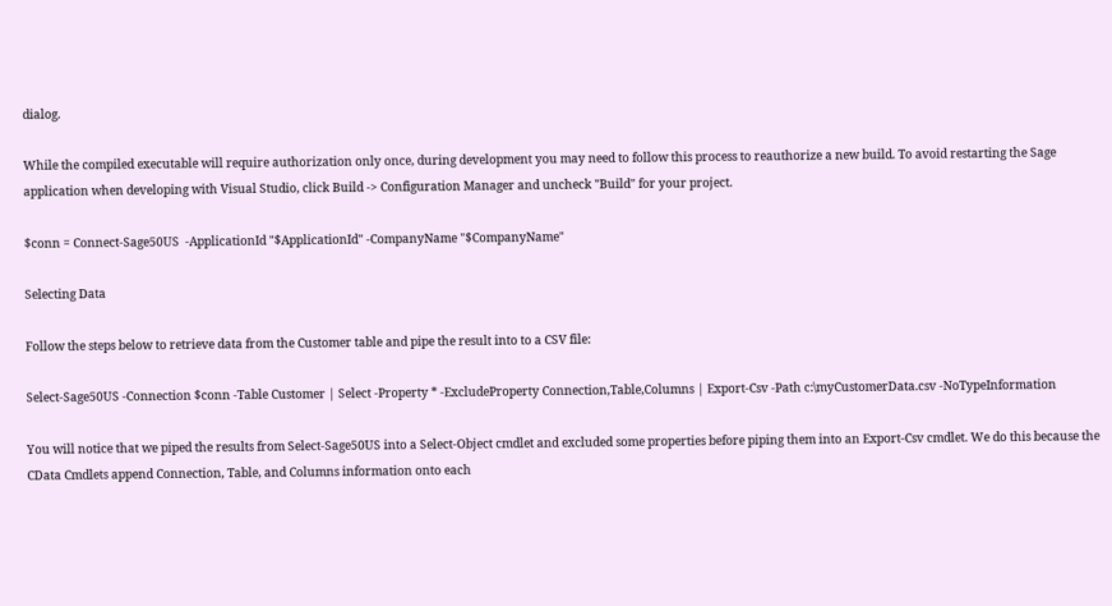dialog.

While the compiled executable will require authorization only once, during development you may need to follow this process to reauthorize a new build. To avoid restarting the Sage application when developing with Visual Studio, click Build -> Configuration Manager and uncheck "Build" for your project.

$conn = Connect-Sage50US  -ApplicationId "$ApplicationId" -CompanyName "$CompanyName"

Selecting Data

Follow the steps below to retrieve data from the Customer table and pipe the result into to a CSV file:

Select-Sage50US -Connection $conn -Table Customer | Select -Property * -ExcludeProperty Connection,Table,Columns | Export-Csv -Path c:\myCustomerData.csv -NoTypeInformation

You will notice that we piped the results from Select-Sage50US into a Select-Object cmdlet and excluded some properties before piping them into an Export-Csv cmdlet. We do this because the CData Cmdlets append Connection, Table, and Columns information onto each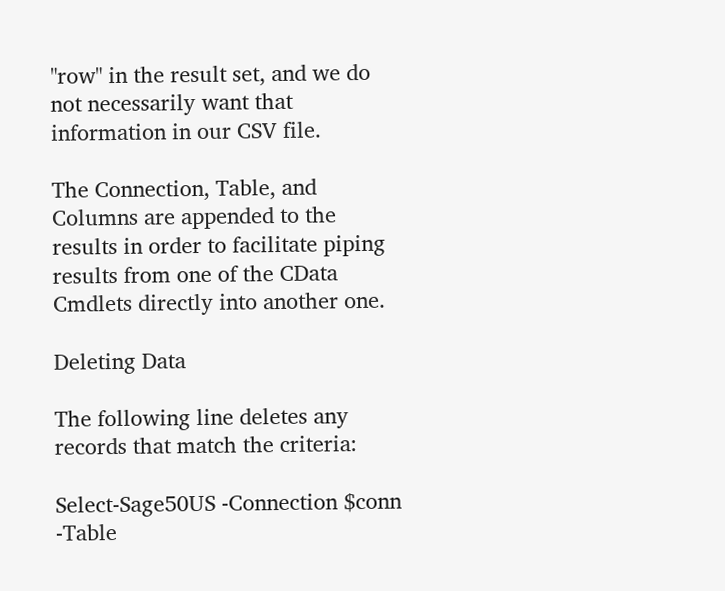"row" in the result set, and we do not necessarily want that information in our CSV file.

The Connection, Table, and Columns are appended to the results in order to facilitate piping results from one of the CData Cmdlets directly into another one.

Deleting Data

The following line deletes any records that match the criteria:

Select-Sage50US -Connection $conn -Table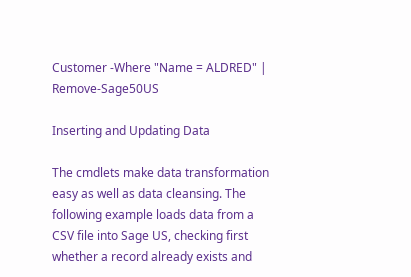Customer -Where "Name = ALDRED" | Remove-Sage50US

Inserting and Updating Data

The cmdlets make data transformation easy as well as data cleansing. The following example loads data from a CSV file into Sage US, checking first whether a record already exists and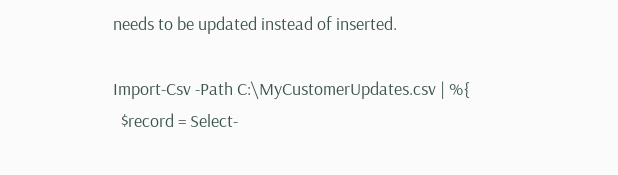needs to be updated instead of inserted.

Import-Csv -Path C:\MyCustomerUpdates.csv | %{
  $record = Select-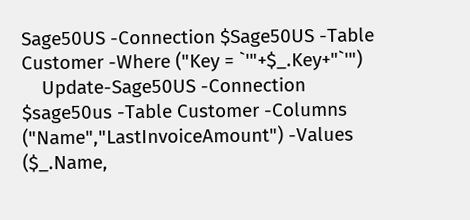Sage50US -Connection $Sage50US -Table Customer -Where ("Key = `'"+$_.Key+"`'")
    Update-Sage50US -Connection $sage50us -Table Customer -Columns ("Name","LastInvoiceAmount") -Values ($_.Name,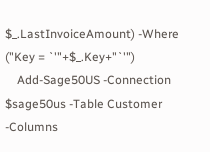$_.LastInvoiceAmount) -Where ("Key = `'"+$_.Key+"`'")
    Add-Sage50US -Connection $sage50us -Table Customer -Columns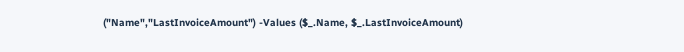("Name","LastInvoiceAmount") -Values ($_.Name, $_.LastInvoiceAmount)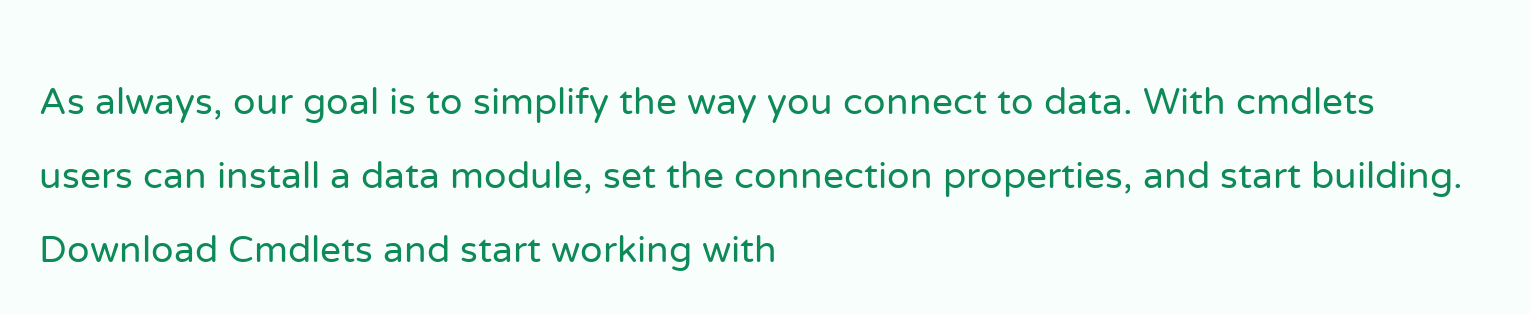As always, our goal is to simplify the way you connect to data. With cmdlets users can install a data module, set the connection properties, and start building. Download Cmdlets and start working with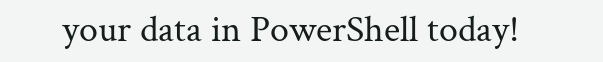your data in PowerShell today!